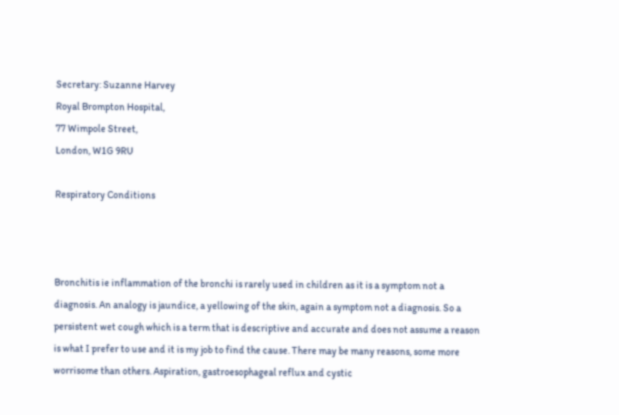Secretary: Suzanne Harvey
Royal Brompton Hospital,
77 Wimpole Street,
London, W1G 9RU

Respiratory Conditions



Bronchitis ie inflammation of the bronchi is rarely used in children as it is a symptom not a diagnosis. An analogy is jaundice, a yellowing of the skin, again a symptom not a diagnosis. So a persistent wet cough which is a term that is descriptive and accurate and does not assume a reason is what I prefer to use and it is my job to find the cause. There may be many reasons, some more worrisome than others. Aspiration, gastroesophageal reflux and cystic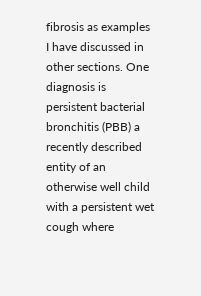fibrosis as examples I have discussed in other sections. One diagnosis is persistent bacterial bronchitis (PBB) a recently described entity of an otherwise well child with a persistent wet cough where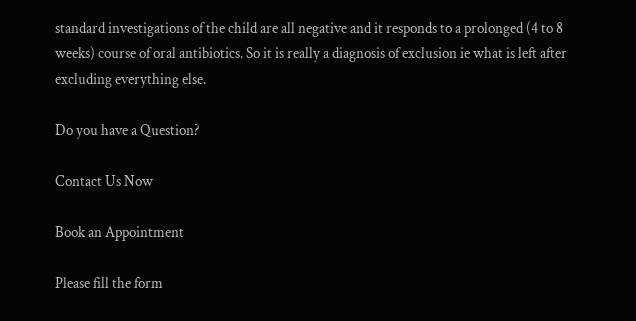standard investigations of the child are all negative and it responds to a prolonged (4 to 8 weeks) course of oral antibiotics. So it is really a diagnosis of exclusion ie what is left after excluding everything else.

Do you have a Question?

Contact Us Now

Book an Appointment

Please fill the form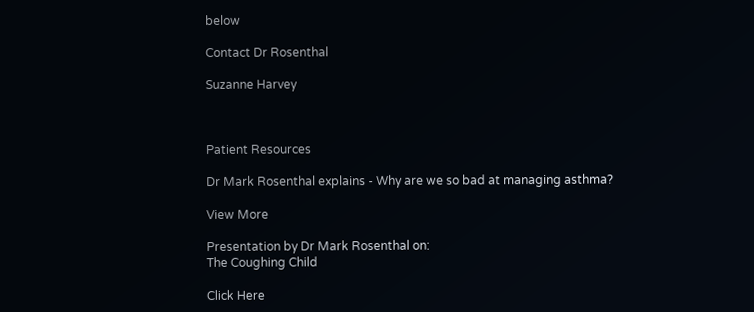below

Contact Dr Rosenthal

Suzanne Harvey



Patient Resources

Dr Mark Rosenthal explains - Why are we so bad at managing asthma?

View More

Presentation by Dr Mark Rosenthal on:
The Coughing Child

Click Here